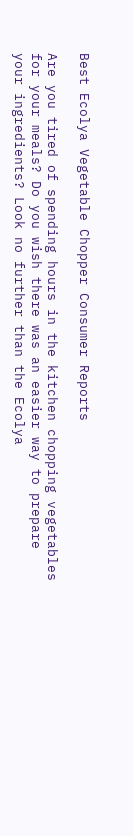Best Ecolya Vegetable Chopper Consumer Reports

Are you tired of spending hours in the kitchen chopping vegetables for your meals? Do you wish there was an easier way to prepare your ingredients? Look no further than the Ecolya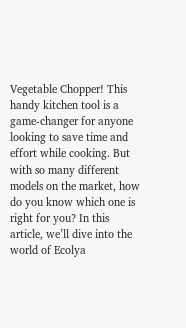Vegetable Chopper! This handy kitchen tool is a game-changer for anyone looking to save time and effort while cooking. But with so many different models on the market, how do you know which one is right for you? In this article, we’ll dive into the world of Ecolya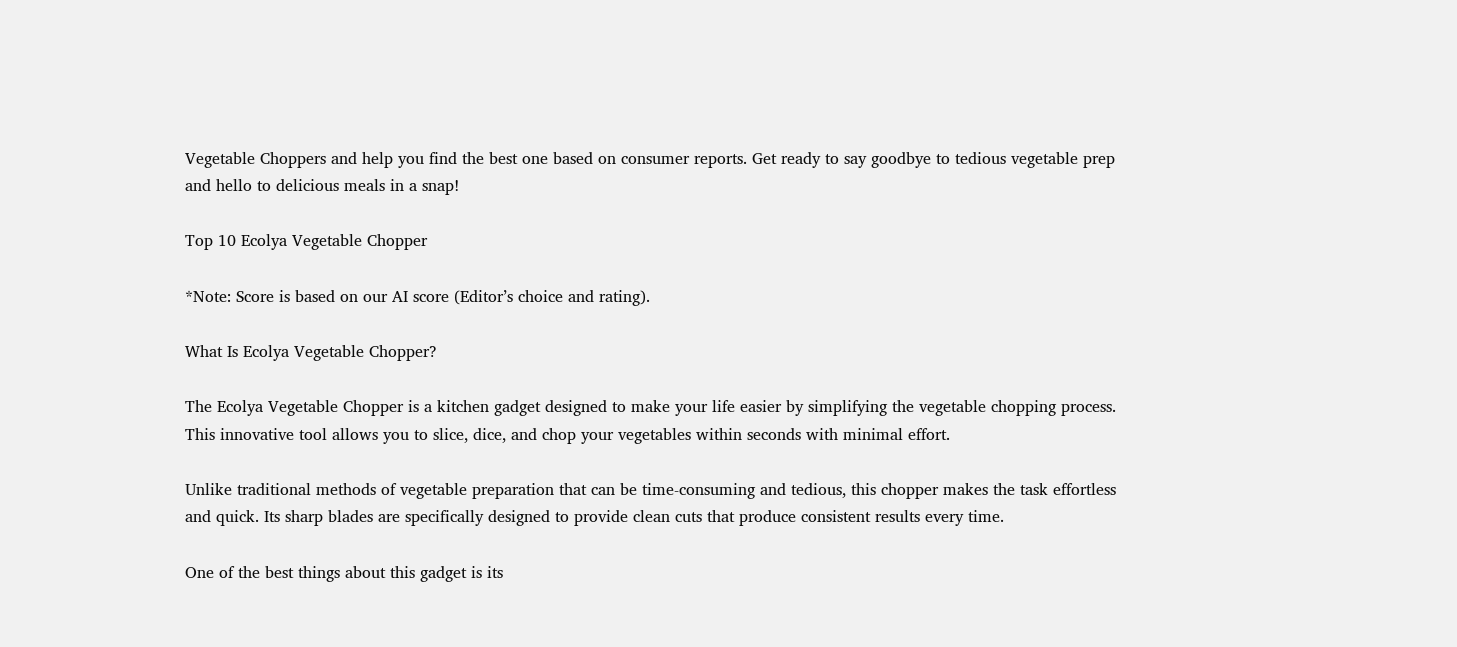Vegetable Choppers and help you find the best one based on consumer reports. Get ready to say goodbye to tedious vegetable prep and hello to delicious meals in a snap!

Top 10 Ecolya Vegetable Chopper

*Note: Score is based on our AI score (Editor’s choice and rating).

What Is Ecolya Vegetable Chopper?

The Ecolya Vegetable Chopper is a kitchen gadget designed to make your life easier by simplifying the vegetable chopping process. This innovative tool allows you to slice, dice, and chop your vegetables within seconds with minimal effort.

Unlike traditional methods of vegetable preparation that can be time-consuming and tedious, this chopper makes the task effortless and quick. Its sharp blades are specifically designed to provide clean cuts that produce consistent results every time.

One of the best things about this gadget is its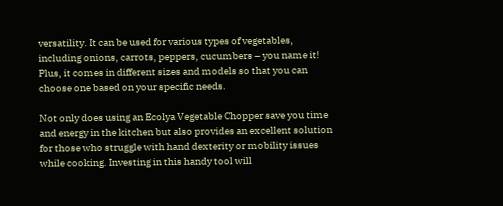versatility. It can be used for various types of vegetables, including onions, carrots, peppers, cucumbers – you name it! Plus, it comes in different sizes and models so that you can choose one based on your specific needs.

Not only does using an Ecolya Vegetable Chopper save you time and energy in the kitchen but also provides an excellent solution for those who struggle with hand dexterity or mobility issues while cooking. Investing in this handy tool will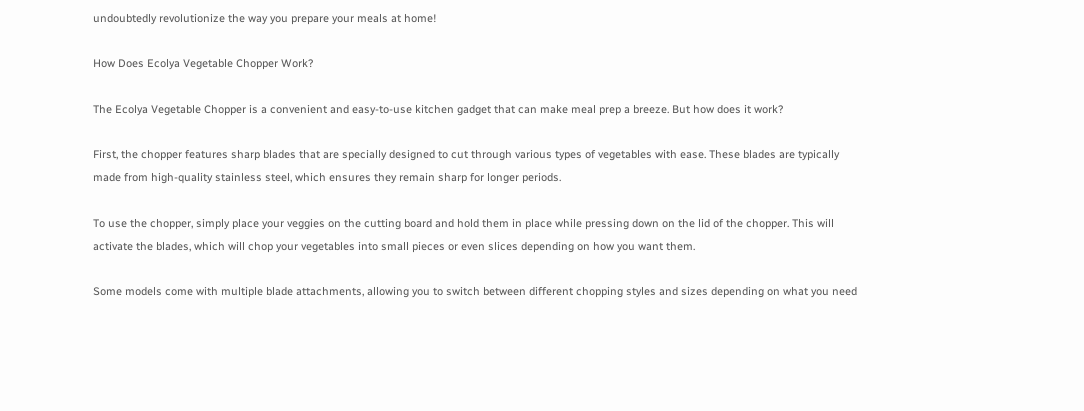undoubtedly revolutionize the way you prepare your meals at home!

How Does Ecolya Vegetable Chopper Work?

The Ecolya Vegetable Chopper is a convenient and easy-to-use kitchen gadget that can make meal prep a breeze. But how does it work?

First, the chopper features sharp blades that are specially designed to cut through various types of vegetables with ease. These blades are typically made from high-quality stainless steel, which ensures they remain sharp for longer periods.

To use the chopper, simply place your veggies on the cutting board and hold them in place while pressing down on the lid of the chopper. This will activate the blades, which will chop your vegetables into small pieces or even slices depending on how you want them.

Some models come with multiple blade attachments, allowing you to switch between different chopping styles and sizes depending on what you need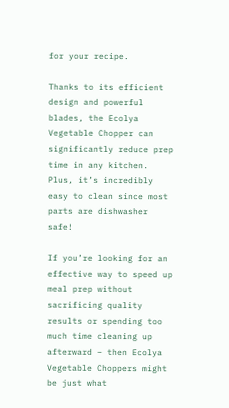for your recipe.

Thanks to its efficient design and powerful blades, the Ecolya Vegetable Chopper can significantly reduce prep time in any kitchen. Plus, it’s incredibly easy to clean since most parts are dishwasher safe!

If you’re looking for an effective way to speed up meal prep without sacrificing quality results or spending too much time cleaning up afterward – then Ecolya Vegetable Choppers might be just what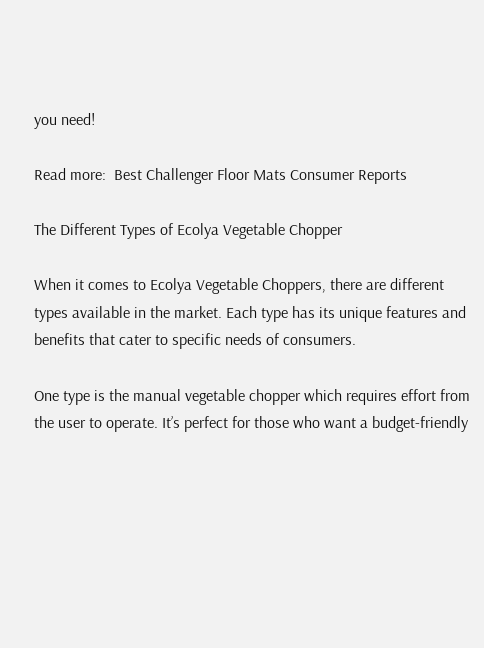you need!

Read more:  Best Challenger Floor Mats Consumer Reports

The Different Types of Ecolya Vegetable Chopper

When it comes to Ecolya Vegetable Choppers, there are different types available in the market. Each type has its unique features and benefits that cater to specific needs of consumers.

One type is the manual vegetable chopper which requires effort from the user to operate. It’s perfect for those who want a budget-friendly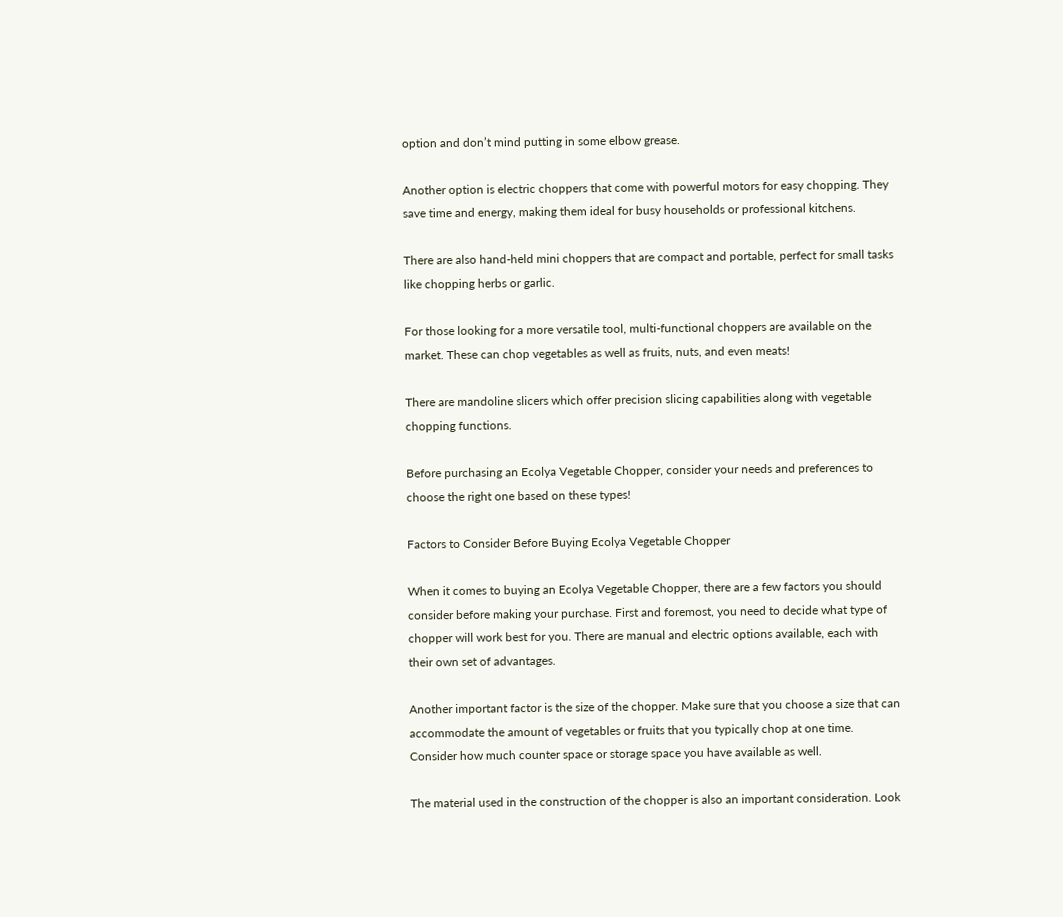option and don’t mind putting in some elbow grease.

Another option is electric choppers that come with powerful motors for easy chopping. They save time and energy, making them ideal for busy households or professional kitchens.

There are also hand-held mini choppers that are compact and portable, perfect for small tasks like chopping herbs or garlic.

For those looking for a more versatile tool, multi-functional choppers are available on the market. These can chop vegetables as well as fruits, nuts, and even meats!

There are mandoline slicers which offer precision slicing capabilities along with vegetable chopping functions.

Before purchasing an Ecolya Vegetable Chopper, consider your needs and preferences to choose the right one based on these types!

Factors to Consider Before Buying Ecolya Vegetable Chopper

When it comes to buying an Ecolya Vegetable Chopper, there are a few factors you should consider before making your purchase. First and foremost, you need to decide what type of chopper will work best for you. There are manual and electric options available, each with their own set of advantages.

Another important factor is the size of the chopper. Make sure that you choose a size that can accommodate the amount of vegetables or fruits that you typically chop at one time. Consider how much counter space or storage space you have available as well.

The material used in the construction of the chopper is also an important consideration. Look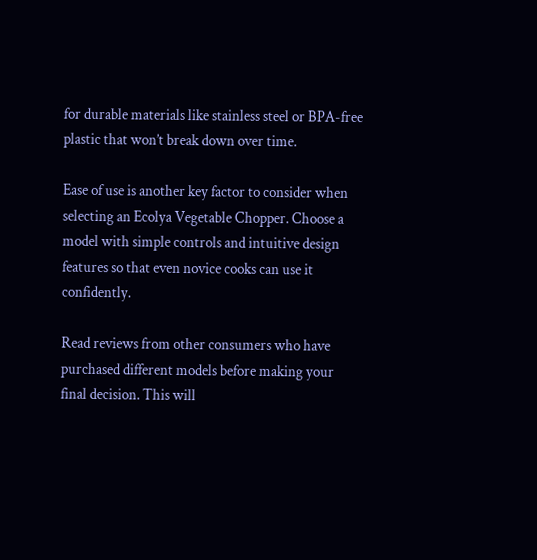for durable materials like stainless steel or BPA-free plastic that won’t break down over time.

Ease of use is another key factor to consider when selecting an Ecolya Vegetable Chopper. Choose a model with simple controls and intuitive design features so that even novice cooks can use it confidently.

Read reviews from other consumers who have purchased different models before making your final decision. This will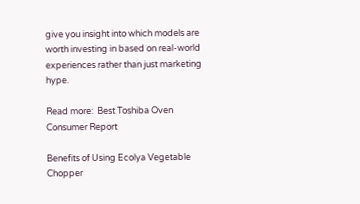give you insight into which models are worth investing in based on real-world experiences rather than just marketing hype.

Read more:  Best Toshiba Oven Consumer Report

Benefits of Using Ecolya Vegetable Chopper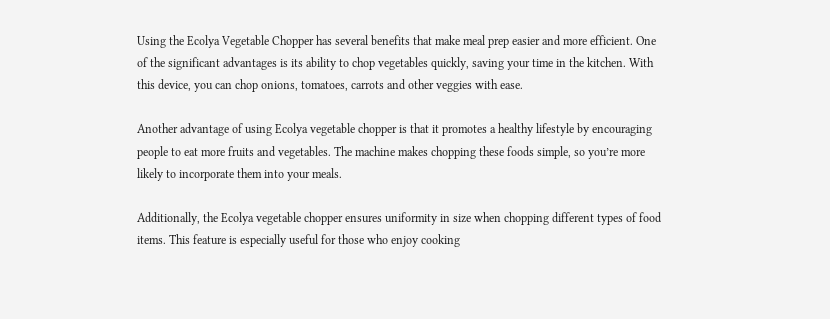Using the Ecolya Vegetable Chopper has several benefits that make meal prep easier and more efficient. One of the significant advantages is its ability to chop vegetables quickly, saving your time in the kitchen. With this device, you can chop onions, tomatoes, carrots and other veggies with ease.

Another advantage of using Ecolya vegetable chopper is that it promotes a healthy lifestyle by encouraging people to eat more fruits and vegetables. The machine makes chopping these foods simple, so you’re more likely to incorporate them into your meals.

Additionally, the Ecolya vegetable chopper ensures uniformity in size when chopping different types of food items. This feature is especially useful for those who enjoy cooking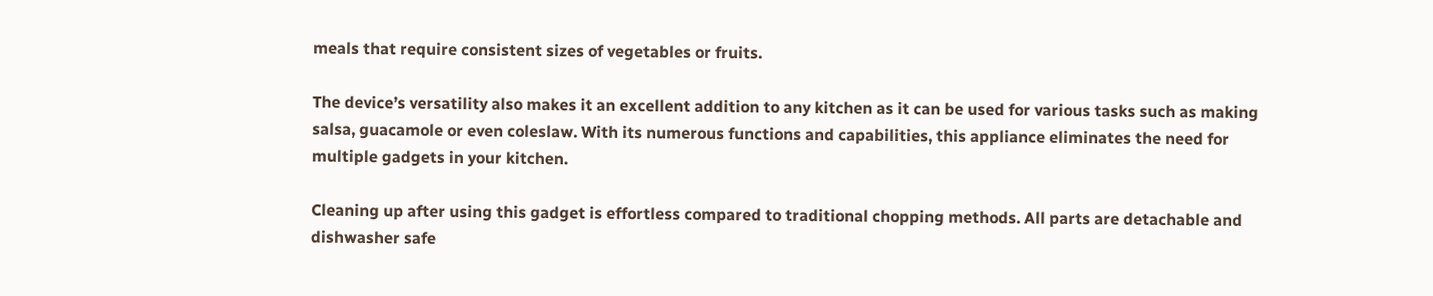meals that require consistent sizes of vegetables or fruits.

The device’s versatility also makes it an excellent addition to any kitchen as it can be used for various tasks such as making salsa, guacamole or even coleslaw. With its numerous functions and capabilities, this appliance eliminates the need for multiple gadgets in your kitchen.

Cleaning up after using this gadget is effortless compared to traditional chopping methods. All parts are detachable and dishwasher safe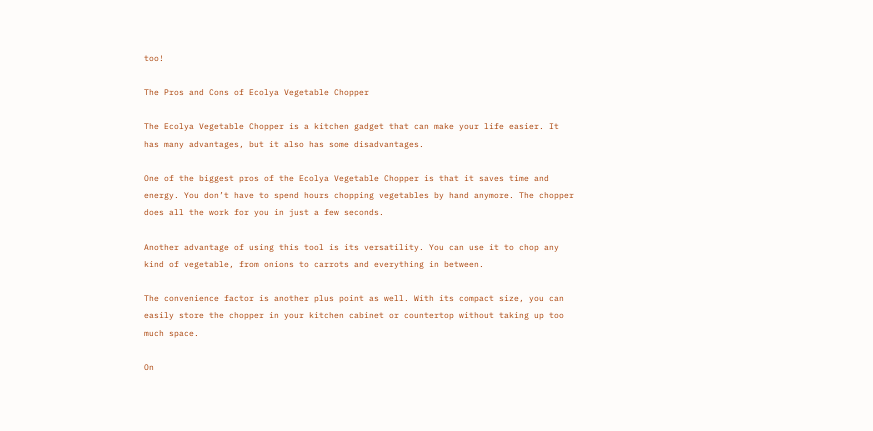too!

The Pros and Cons of Ecolya Vegetable Chopper

The Ecolya Vegetable Chopper is a kitchen gadget that can make your life easier. It has many advantages, but it also has some disadvantages.

One of the biggest pros of the Ecolya Vegetable Chopper is that it saves time and energy. You don’t have to spend hours chopping vegetables by hand anymore. The chopper does all the work for you in just a few seconds.

Another advantage of using this tool is its versatility. You can use it to chop any kind of vegetable, from onions to carrots and everything in between.

The convenience factor is another plus point as well. With its compact size, you can easily store the chopper in your kitchen cabinet or countertop without taking up too much space.

On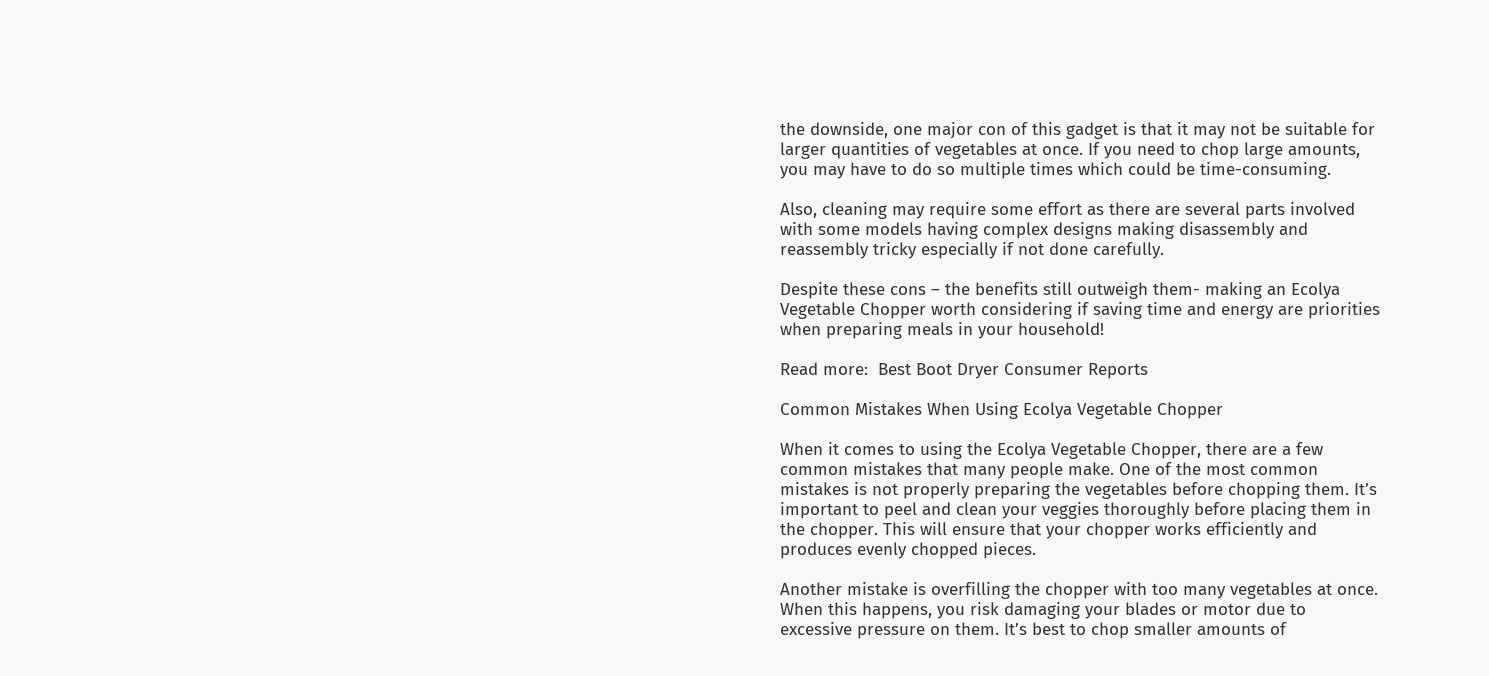the downside, one major con of this gadget is that it may not be suitable for larger quantities of vegetables at once. If you need to chop large amounts, you may have to do so multiple times which could be time-consuming.

Also, cleaning may require some effort as there are several parts involved with some models having complex designs making disassembly and reassembly tricky especially if not done carefully.

Despite these cons – the benefits still outweigh them- making an Ecolya Vegetable Chopper worth considering if saving time and energy are priorities when preparing meals in your household!

Read more:  Best Boot Dryer Consumer Reports

Common Mistakes When Using Ecolya Vegetable Chopper

When it comes to using the Ecolya Vegetable Chopper, there are a few common mistakes that many people make. One of the most common mistakes is not properly preparing the vegetables before chopping them. It’s important to peel and clean your veggies thoroughly before placing them in the chopper. This will ensure that your chopper works efficiently and produces evenly chopped pieces.

Another mistake is overfilling the chopper with too many vegetables at once. When this happens, you risk damaging your blades or motor due to excessive pressure on them. It’s best to chop smaller amounts of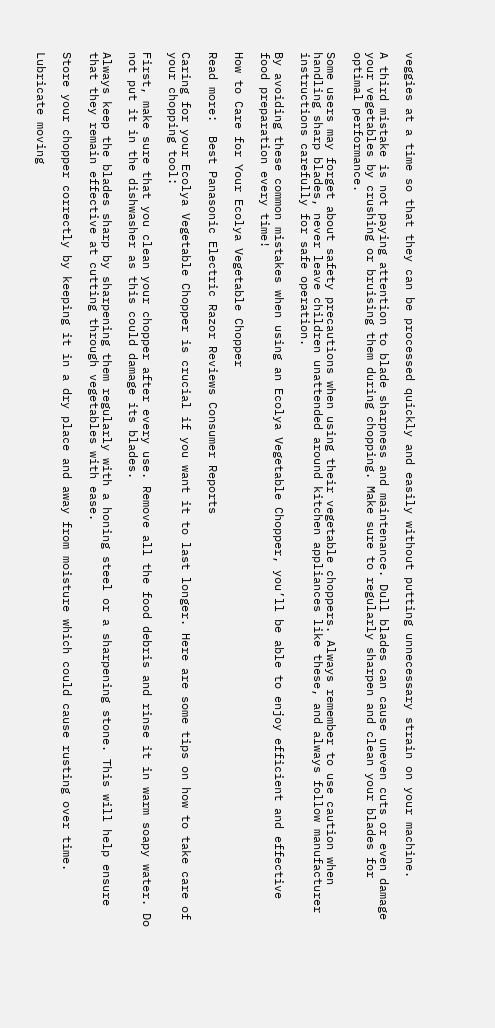veggies at a time so that they can be processed quickly and easily without putting unnecessary strain on your machine.

A third mistake is not paying attention to blade sharpness and maintenance. Dull blades can cause uneven cuts or even damage your vegetables by crushing or bruising them during chopping. Make sure to regularly sharpen and clean your blades for optimal performance.

Some users may forget about safety precautions when using their vegetable choppers. Always remember to use caution when handling sharp blades, never leave children unattended around kitchen appliances like these, and always follow manufacturer instructions carefully for safe operation.

By avoiding these common mistakes when using an Ecolya Vegetable Chopper, you’ll be able to enjoy efficient and effective food preparation every time!

How to Care for Your Ecolya Vegetable Chopper

Read more:  Best Panasonic Electric Razor Reviews Consumer Reports

Caring for your Ecolya Vegetable Chopper is crucial if you want it to last longer. Here are some tips on how to take care of your chopping tool:

First, make sure that you clean your chopper after every use. Remove all the food debris and rinse it in warm soapy water. Do not put it in the dishwasher as this could damage its blades.

Always keep the blades sharp by sharpening them regularly with a honing steel or a sharpening stone. This will help ensure that they remain effective at cutting through vegetables with ease.

Store your chopper correctly by keeping it in a dry place and away from moisture which could cause rusting over time.

Lubricate moving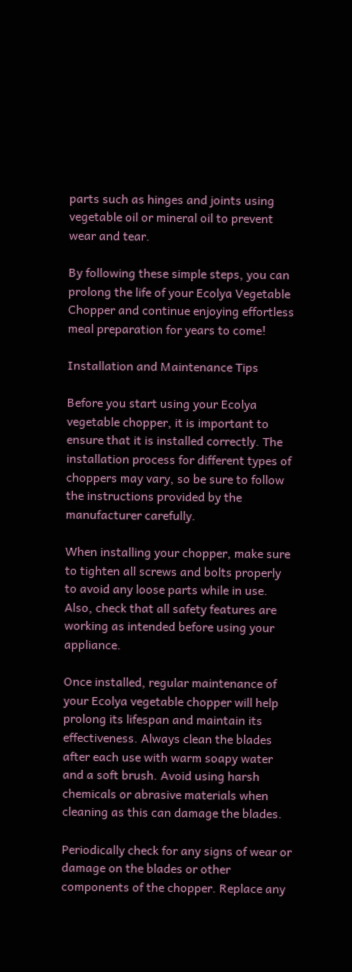parts such as hinges and joints using vegetable oil or mineral oil to prevent wear and tear.

By following these simple steps, you can prolong the life of your Ecolya Vegetable Chopper and continue enjoying effortless meal preparation for years to come!

Installation and Maintenance Tips

Before you start using your Ecolya vegetable chopper, it is important to ensure that it is installed correctly. The installation process for different types of choppers may vary, so be sure to follow the instructions provided by the manufacturer carefully.

When installing your chopper, make sure to tighten all screws and bolts properly to avoid any loose parts while in use. Also, check that all safety features are working as intended before using your appliance.

Once installed, regular maintenance of your Ecolya vegetable chopper will help prolong its lifespan and maintain its effectiveness. Always clean the blades after each use with warm soapy water and a soft brush. Avoid using harsh chemicals or abrasive materials when cleaning as this can damage the blades.

Periodically check for any signs of wear or damage on the blades or other components of the chopper. Replace any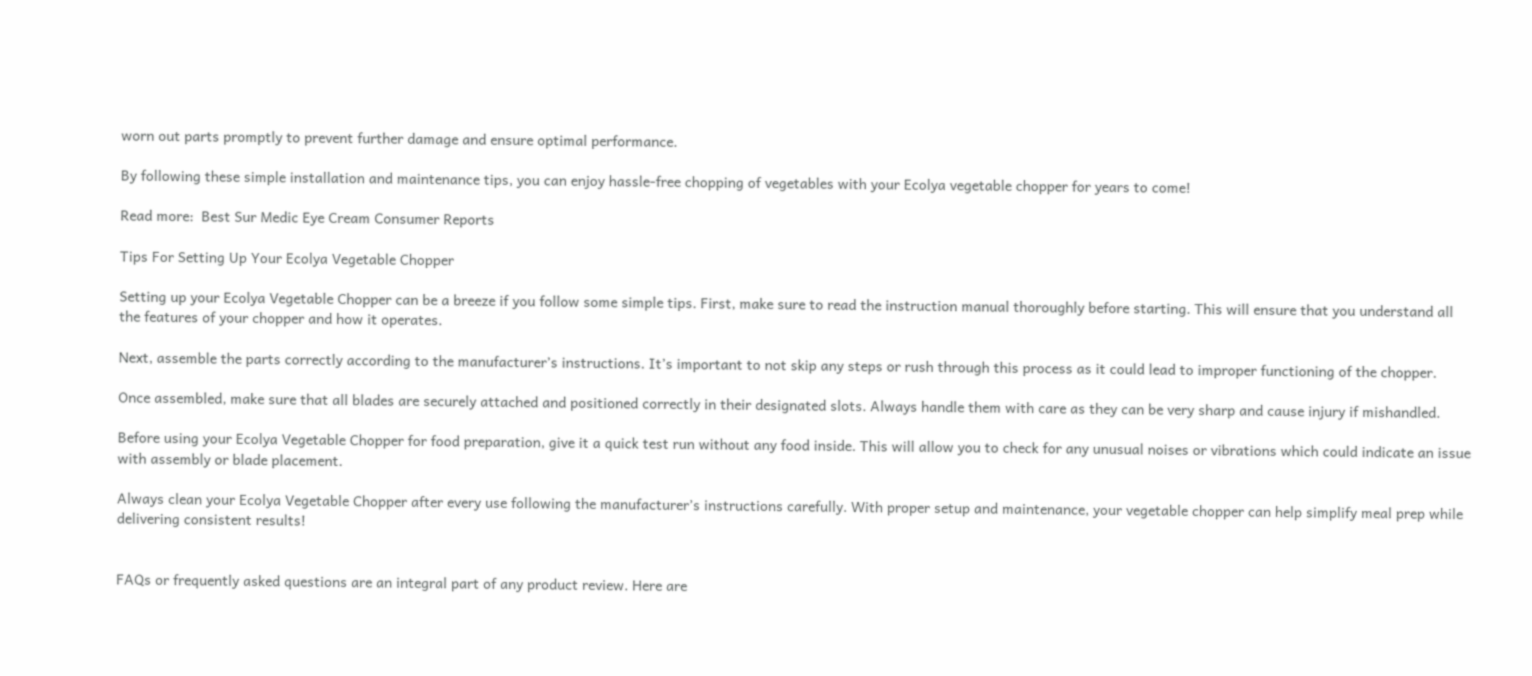worn out parts promptly to prevent further damage and ensure optimal performance.

By following these simple installation and maintenance tips, you can enjoy hassle-free chopping of vegetables with your Ecolya vegetable chopper for years to come!

Read more:  Best Sur Medic Eye Cream Consumer Reports

Tips For Setting Up Your Ecolya Vegetable Chopper

Setting up your Ecolya Vegetable Chopper can be a breeze if you follow some simple tips. First, make sure to read the instruction manual thoroughly before starting. This will ensure that you understand all the features of your chopper and how it operates.

Next, assemble the parts correctly according to the manufacturer’s instructions. It’s important to not skip any steps or rush through this process as it could lead to improper functioning of the chopper.

Once assembled, make sure that all blades are securely attached and positioned correctly in their designated slots. Always handle them with care as they can be very sharp and cause injury if mishandled.

Before using your Ecolya Vegetable Chopper for food preparation, give it a quick test run without any food inside. This will allow you to check for any unusual noises or vibrations which could indicate an issue with assembly or blade placement.

Always clean your Ecolya Vegetable Chopper after every use following the manufacturer’s instructions carefully. With proper setup and maintenance, your vegetable chopper can help simplify meal prep while delivering consistent results!


FAQs or frequently asked questions are an integral part of any product review. Here are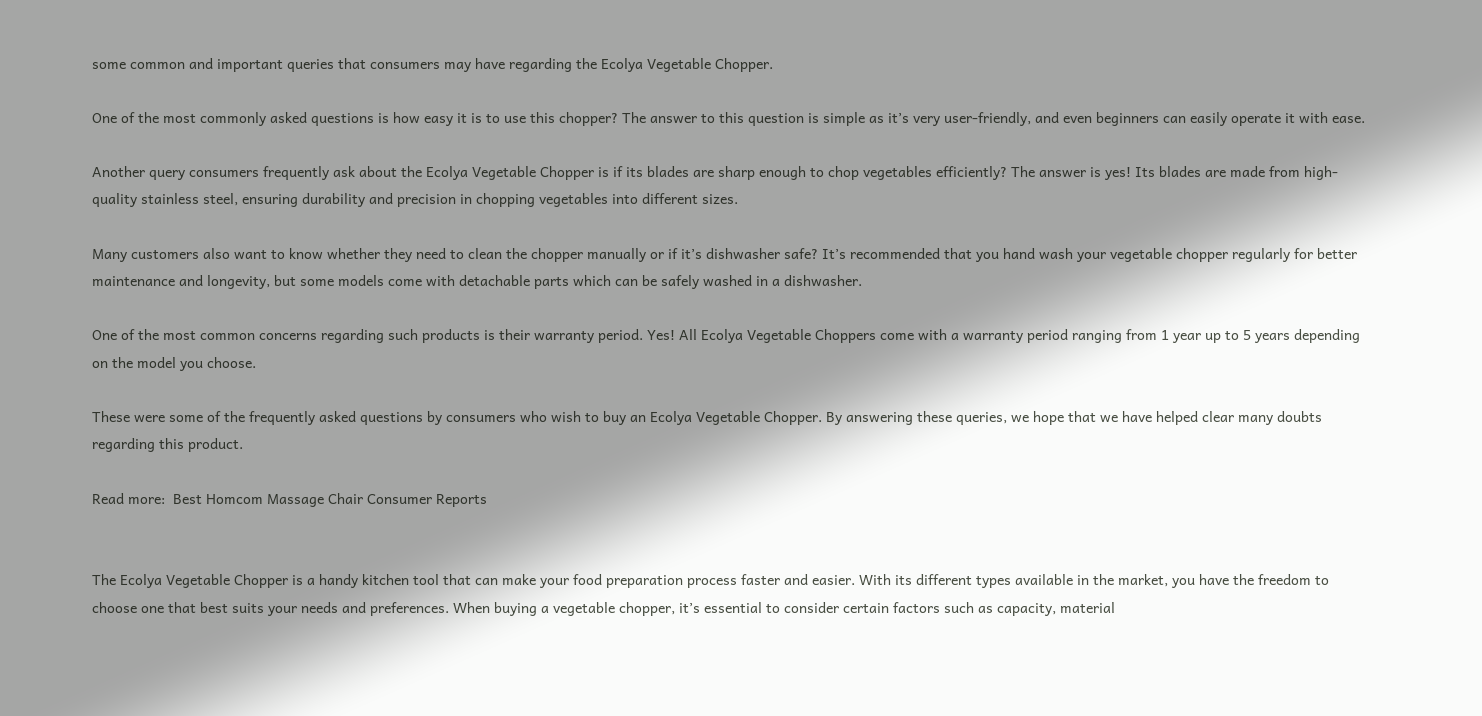some common and important queries that consumers may have regarding the Ecolya Vegetable Chopper.

One of the most commonly asked questions is how easy it is to use this chopper? The answer to this question is simple as it’s very user-friendly, and even beginners can easily operate it with ease.

Another query consumers frequently ask about the Ecolya Vegetable Chopper is if its blades are sharp enough to chop vegetables efficiently? The answer is yes! Its blades are made from high-quality stainless steel, ensuring durability and precision in chopping vegetables into different sizes.

Many customers also want to know whether they need to clean the chopper manually or if it’s dishwasher safe? It’s recommended that you hand wash your vegetable chopper regularly for better maintenance and longevity, but some models come with detachable parts which can be safely washed in a dishwasher.

One of the most common concerns regarding such products is their warranty period. Yes! All Ecolya Vegetable Choppers come with a warranty period ranging from 1 year up to 5 years depending on the model you choose.

These were some of the frequently asked questions by consumers who wish to buy an Ecolya Vegetable Chopper. By answering these queries, we hope that we have helped clear many doubts regarding this product.

Read more:  Best Homcom Massage Chair Consumer Reports


The Ecolya Vegetable Chopper is a handy kitchen tool that can make your food preparation process faster and easier. With its different types available in the market, you have the freedom to choose one that best suits your needs and preferences. When buying a vegetable chopper, it’s essential to consider certain factors such as capacity, material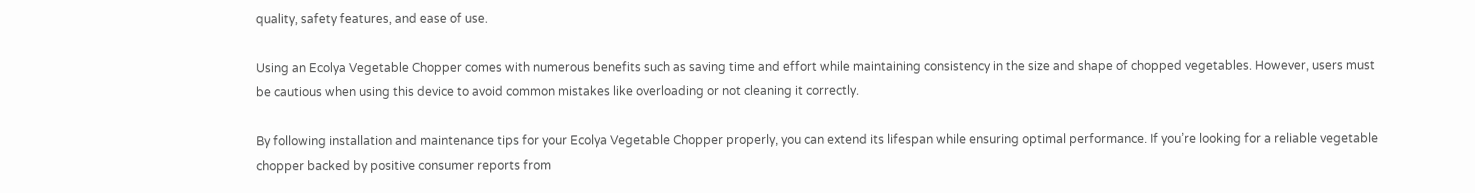quality, safety features, and ease of use.

Using an Ecolya Vegetable Chopper comes with numerous benefits such as saving time and effort while maintaining consistency in the size and shape of chopped vegetables. However, users must be cautious when using this device to avoid common mistakes like overloading or not cleaning it correctly.

By following installation and maintenance tips for your Ecolya Vegetable Chopper properly, you can extend its lifespan while ensuring optimal performance. If you’re looking for a reliable vegetable chopper backed by positive consumer reports from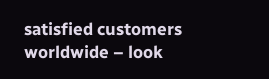satisfied customers worldwide – look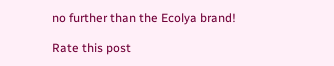no further than the Ecolya brand!

Rate this post